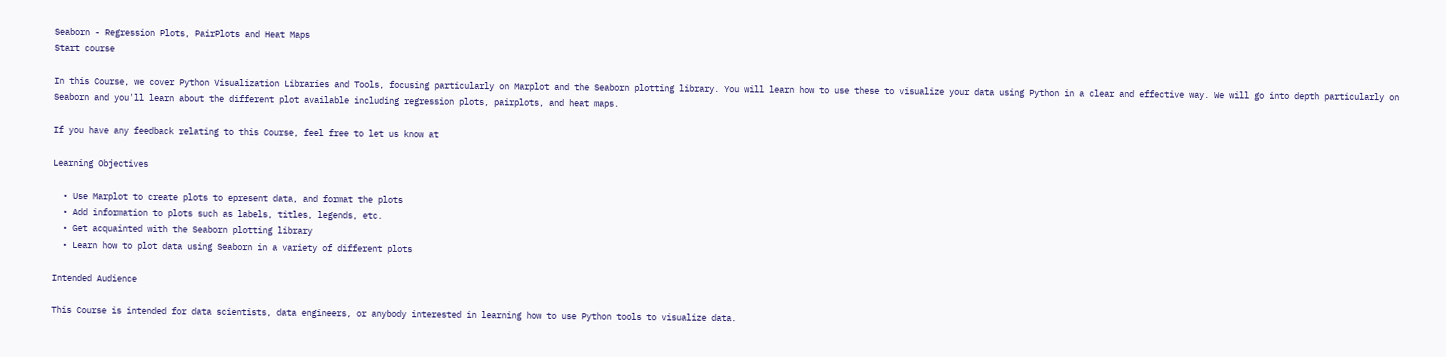Seaborn - Regression Plots, PairPlots and Heat Maps
Start course

In this Course, we cover Python Visualization Libraries and Tools, focusing particularly on Marplot and the Seaborn plotting library. You will learn how to use these to visualize your data using Python in a clear and effective way. We will go into depth particularly on Seaborn and you'll learn about the different plot available including regression plots, pairplots, and heat maps.

If you have any feedback relating to this Course, feel free to let us know at

Learning Objectives

  • Use Marplot to create plots to epresent data, and format the plots
  • Add information to plots such as labels, titles, legends, etc.
  • Get acquainted with the Seaborn plotting library
  • Learn how to plot data using Seaborn in a variety of different plots

Intended Audience

This Course is intended for data scientists, data engineers, or anybody interested in learning how to use Python tools to visualize data.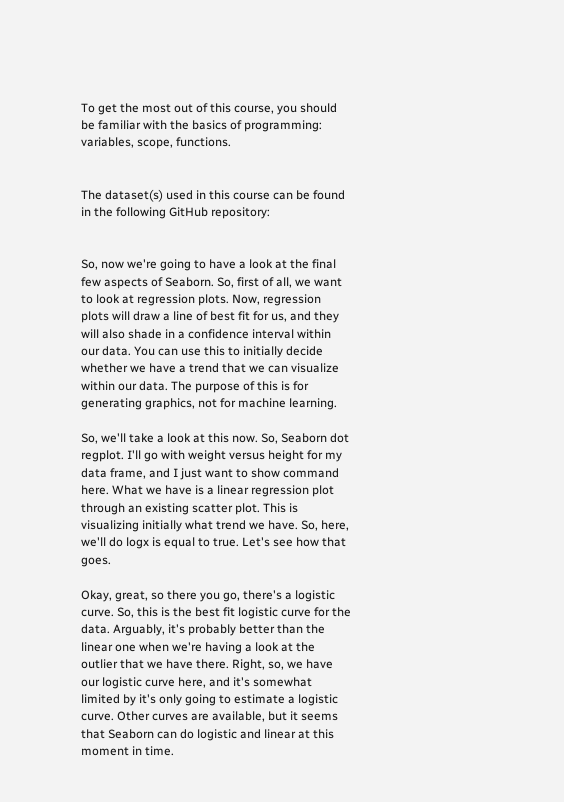To get the most out of this course, you should be familiar with the basics of programming: variables, scope, functions.


The dataset(s) used in this course can be found in the following GitHub repository:


So, now we're going to have a look at the final few aspects of Seaborn. So, first of all, we want to look at regression plots. Now, regression plots will draw a line of best fit for us, and they will also shade in a confidence interval within our data. You can use this to initially decide whether we have a trend that we can visualize within our data. The purpose of this is for generating graphics, not for machine learning.

So, we'll take a look at this now. So, Seaborn dot regplot. I'll go with weight versus height for my data frame, and I just want to show command here. What we have is a linear regression plot through an existing scatter plot. This is visualizing initially what trend we have. So, here, we'll do logx is equal to true. Let's see how that goes.

Okay, great, so there you go, there's a logistic curve. So, this is the best fit logistic curve for the data. Arguably, it's probably better than the linear one when we're having a look at the outlier that we have there. Right, so, we have our logistic curve here, and it's somewhat limited by it's only going to estimate a logistic curve. Other curves are available, but it seems that Seaborn can do logistic and linear at this moment in time.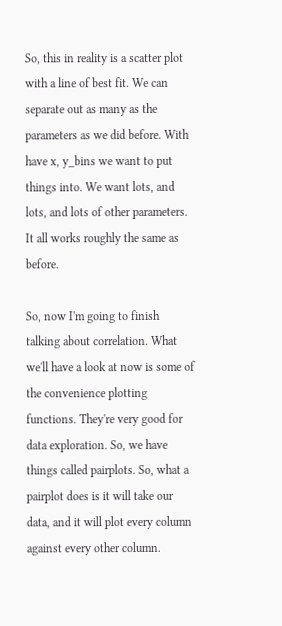So, this in reality is a scatter plot with a line of best fit. We can separate out as many as the parameters as we did before. With have x, y_bins we want to put things into. We want lots, and lots, and lots of other parameters. It all works roughly the same as before.

So, now I'm going to finish talking about correlation. What we'll have a look at now is some of the convenience plotting functions. They're very good for data exploration. So, we have things called pairplots. So, what a pairplot does is it will take our data, and it will plot every column against every other column.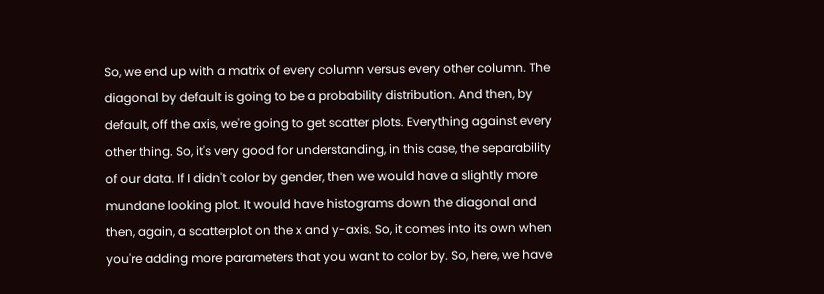So, we end up with a matrix of every column versus every other column. The diagonal by default is going to be a probability distribution. And then, by default, off the axis, we're going to get scatter plots. Everything against every other thing. So, it's very good for understanding, in this case, the separability of our data. If I didn't color by gender, then we would have a slightly more mundane looking plot. It would have histograms down the diagonal and then, again, a scatterplot on the x and y-axis. So, it comes into its own when you're adding more parameters that you want to color by. So, here, we have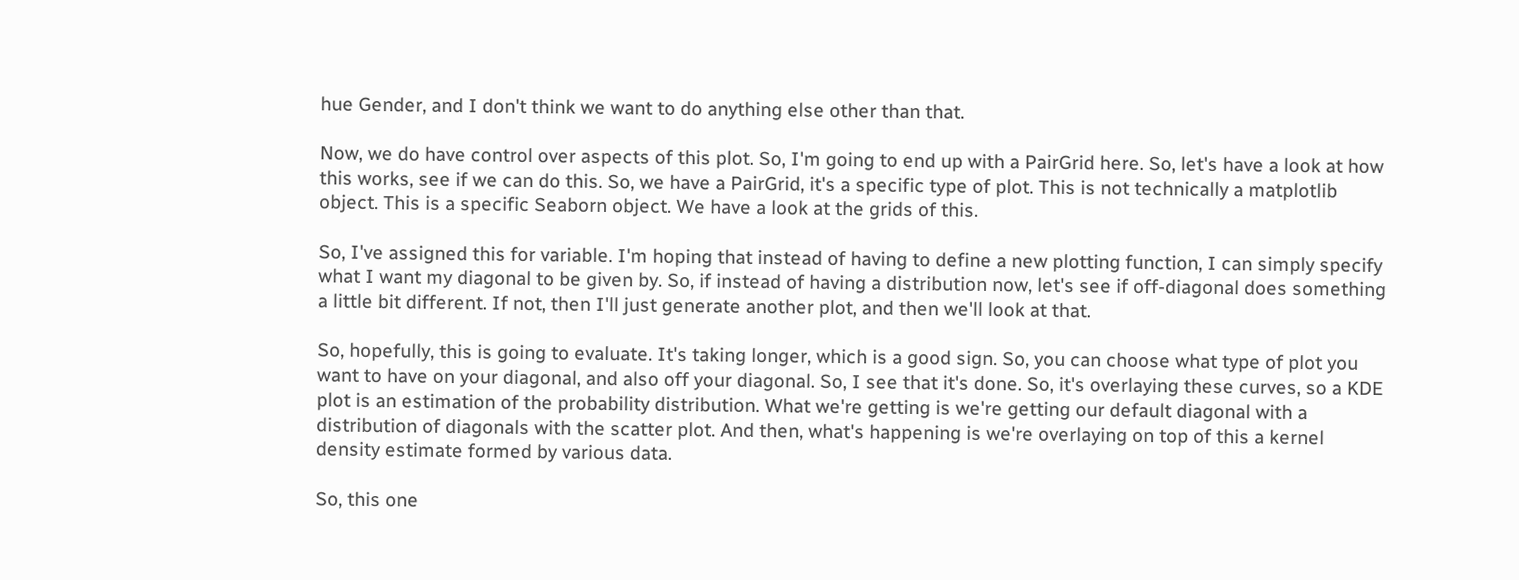hue Gender, and I don't think we want to do anything else other than that.

Now, we do have control over aspects of this plot. So, I'm going to end up with a PairGrid here. So, let's have a look at how this works, see if we can do this. So, we have a PairGrid, it's a specific type of plot. This is not technically a matplotlib object. This is a specific Seaborn object. We have a look at the grids of this.

So, I've assigned this for variable. I'm hoping that instead of having to define a new plotting function, I can simply specify what I want my diagonal to be given by. So, if instead of having a distribution now, let's see if off-diagonal does something a little bit different. If not, then I'll just generate another plot, and then we'll look at that.

So, hopefully, this is going to evaluate. It's taking longer, which is a good sign. So, you can choose what type of plot you want to have on your diagonal, and also off your diagonal. So, I see that it's done. So, it's overlaying these curves, so a KDE plot is an estimation of the probability distribution. What we're getting is we're getting our default diagonal with a distribution of diagonals with the scatter plot. And then, what's happening is we're overlaying on top of this a kernel density estimate formed by various data.

So, this one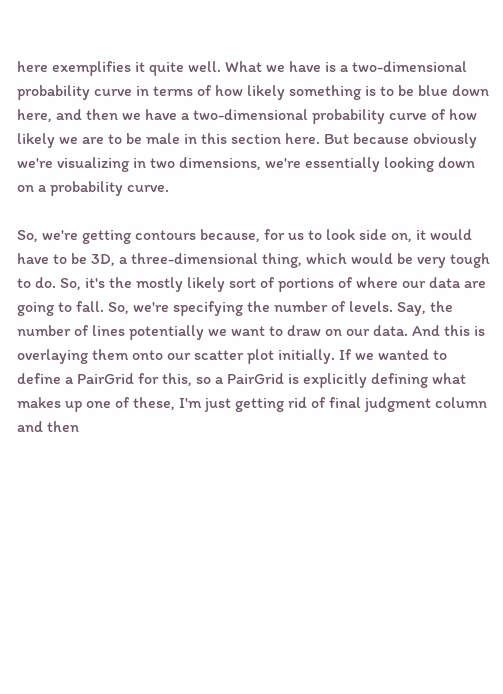here exemplifies it quite well. What we have is a two-dimensional probability curve in terms of how likely something is to be blue down here, and then we have a two-dimensional probability curve of how likely we are to be male in this section here. But because obviously we're visualizing in two dimensions, we're essentially looking down on a probability curve.

So, we're getting contours because, for us to look side on, it would have to be 3D, a three-dimensional thing, which would be very tough to do. So, it's the mostly likely sort of portions of where our data are going to fall. So, we're specifying the number of levels. Say, the number of lines potentially we want to draw on our data. And this is overlaying them onto our scatter plot initially. If we wanted to define a PairGrid for this, so a PairGrid is explicitly defining what makes up one of these, I'm just getting rid of final judgment column and then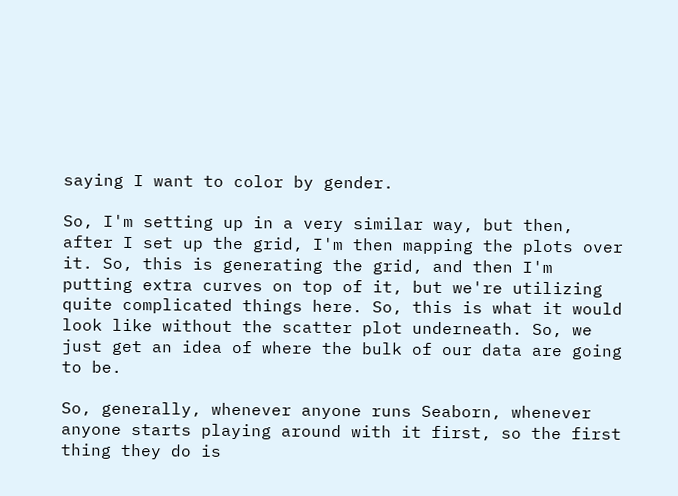saying I want to color by gender.

So, I'm setting up in a very similar way, but then, after I set up the grid, I'm then mapping the plots over it. So, this is generating the grid, and then I'm putting extra curves on top of it, but we're utilizing quite complicated things here. So, this is what it would look like without the scatter plot underneath. So, we just get an idea of where the bulk of our data are going to be.

So, generally, whenever anyone runs Seaborn, whenever anyone starts playing around with it first, so the first thing they do is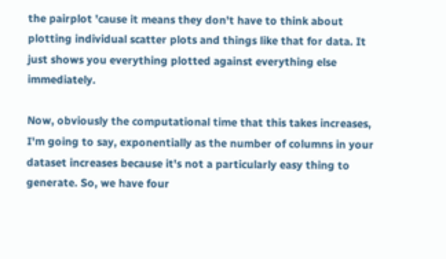the pairplot 'cause it means they don't have to think about plotting individual scatter plots and things like that for data. It just shows you everything plotted against everything else immediately.

Now, obviously the computational time that this takes increases, I'm going to say, exponentially as the number of columns in your dataset increases because it's not a particularly easy thing to generate. So, we have four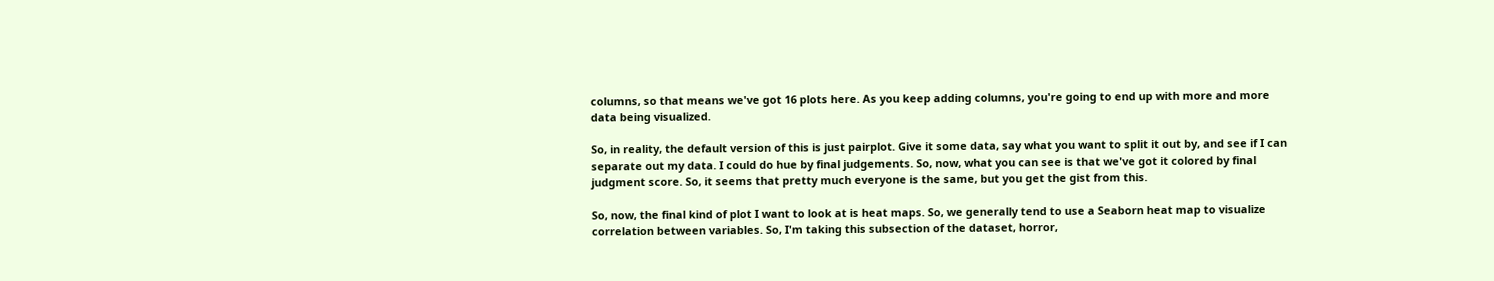columns, so that means we've got 16 plots here. As you keep adding columns, you're going to end up with more and more data being visualized.

So, in reality, the default version of this is just pairplot. Give it some data, say what you want to split it out by, and see if I can separate out my data. I could do hue by final judgements. So, now, what you can see is that we've got it colored by final judgment score. So, it seems that pretty much everyone is the same, but you get the gist from this.

So, now, the final kind of plot I want to look at is heat maps. So, we generally tend to use a Seaborn heat map to visualize correlation between variables. So, I'm taking this subsection of the dataset, horror,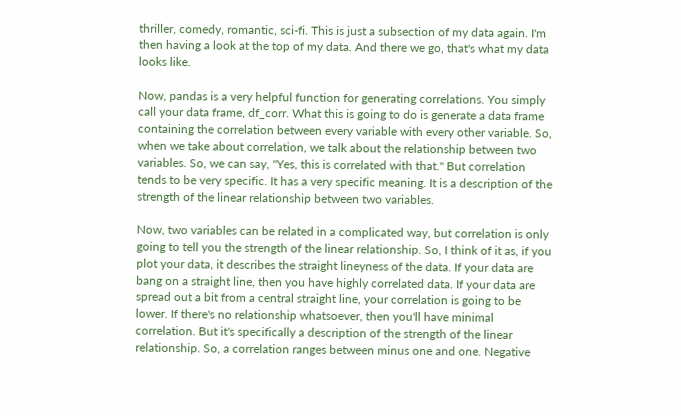thriller, comedy, romantic, sci-fi. This is just a subsection of my data again. I'm then having a look at the top of my data. And there we go, that's what my data looks like.

Now, pandas is a very helpful function for generating correlations. You simply call your data frame, df_corr. What this is going to do is generate a data frame containing the correlation between every variable with every other variable. So, when we take about correlation, we talk about the relationship between two variables. So, we can say, "Yes, this is correlated with that." But correlation tends to be very specific. It has a very specific meaning. It is a description of the strength of the linear relationship between two variables.

Now, two variables can be related in a complicated way, but correlation is only going to tell you the strength of the linear relationship. So, I think of it as, if you plot your data, it describes the straight lineyness of the data. If your data are bang on a straight line, then you have highly correlated data. If your data are spread out a bit from a central straight line, your correlation is going to be lower. If there's no relationship whatsoever, then you'll have minimal correlation. But it's specifically a description of the strength of the linear relationship. So, a correlation ranges between minus one and one. Negative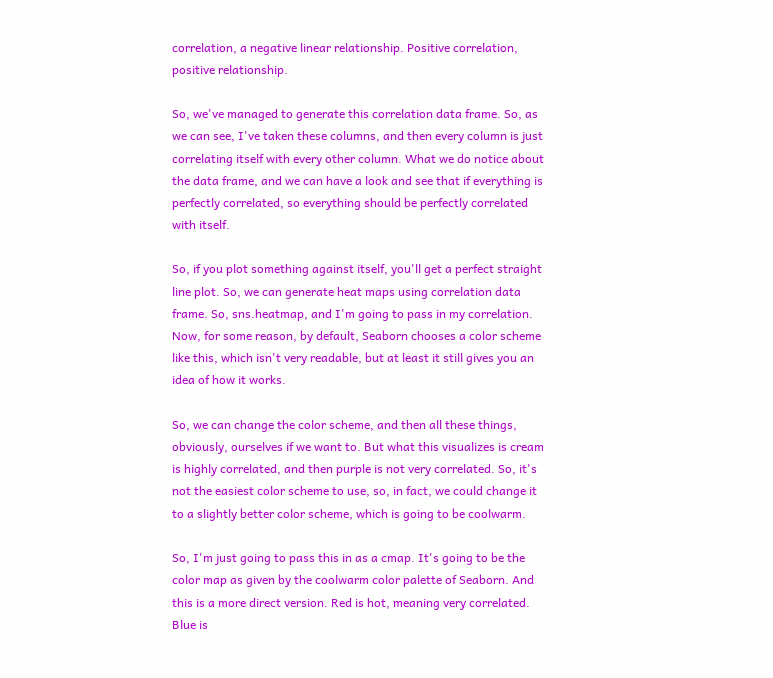correlation, a negative linear relationship. Positive correlation, positive relationship.

So, we've managed to generate this correlation data frame. So, as we can see, I've taken these columns, and then every column is just correlating itself with every other column. What we do notice about the data frame, and we can have a look and see that if everything is perfectly correlated, so everything should be perfectly correlated with itself.

So, if you plot something against itself, you'll get a perfect straight line plot. So, we can generate heat maps using correlation data frame. So, sns.heatmap, and I'm going to pass in my correlation. Now, for some reason, by default, Seaborn chooses a color scheme like this, which isn't very readable, but at least it still gives you an idea of how it works.

So, we can change the color scheme, and then all these things, obviously, ourselves if we want to. But what this visualizes is cream is highly correlated, and then purple is not very correlated. So, it's not the easiest color scheme to use, so, in fact, we could change it to a slightly better color scheme, which is going to be coolwarm.

So, I'm just going to pass this in as a cmap. It's going to be the color map as given by the coolwarm color palette of Seaborn. And this is a more direct version. Red is hot, meaning very correlated. Blue is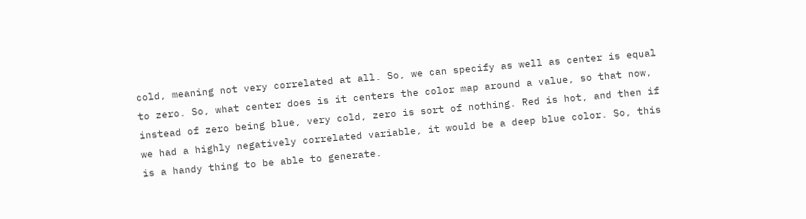cold, meaning not very correlated at all. So, we can specify as well as center is equal to zero. So, what center does is it centers the color map around a value, so that now, instead of zero being blue, very cold, zero is sort of nothing. Red is hot, and then if we had a highly negatively correlated variable, it would be a deep blue color. So, this is a handy thing to be able to generate.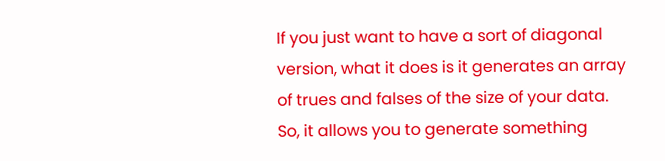If you just want to have a sort of diagonal version, what it does is it generates an array of trues and falses of the size of your data. So, it allows you to generate something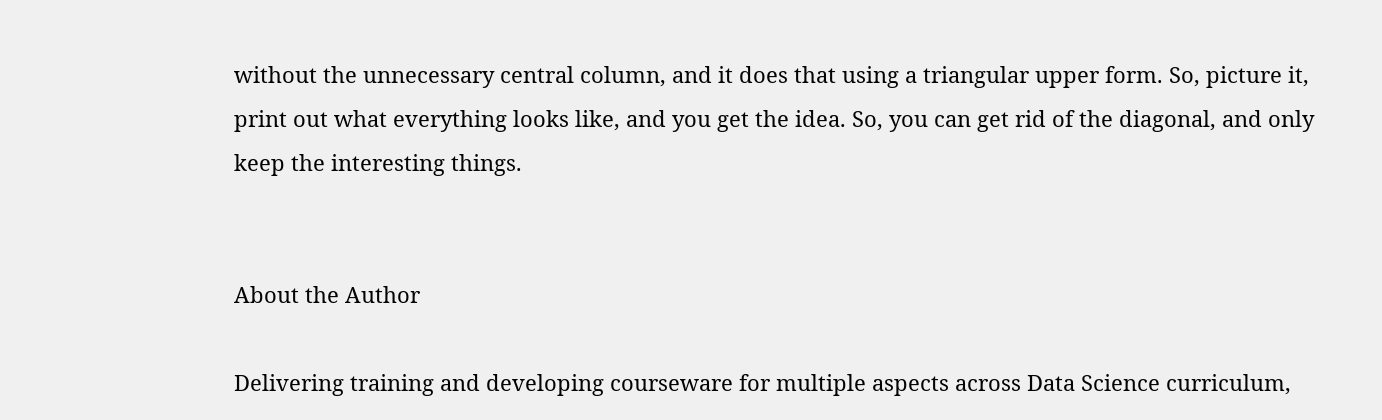without the unnecessary central column, and it does that using a triangular upper form. So, picture it, print out what everything looks like, and you get the idea. So, you can get rid of the diagonal, and only keep the interesting things.


About the Author

Delivering training and developing courseware for multiple aspects across Data Science curriculum,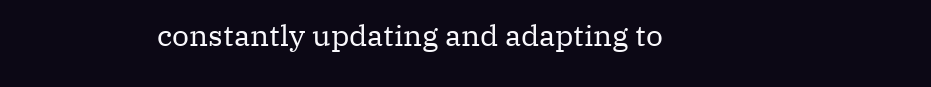constantly updating and adapting to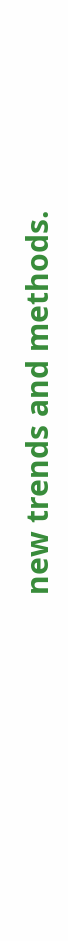new trends and methods.